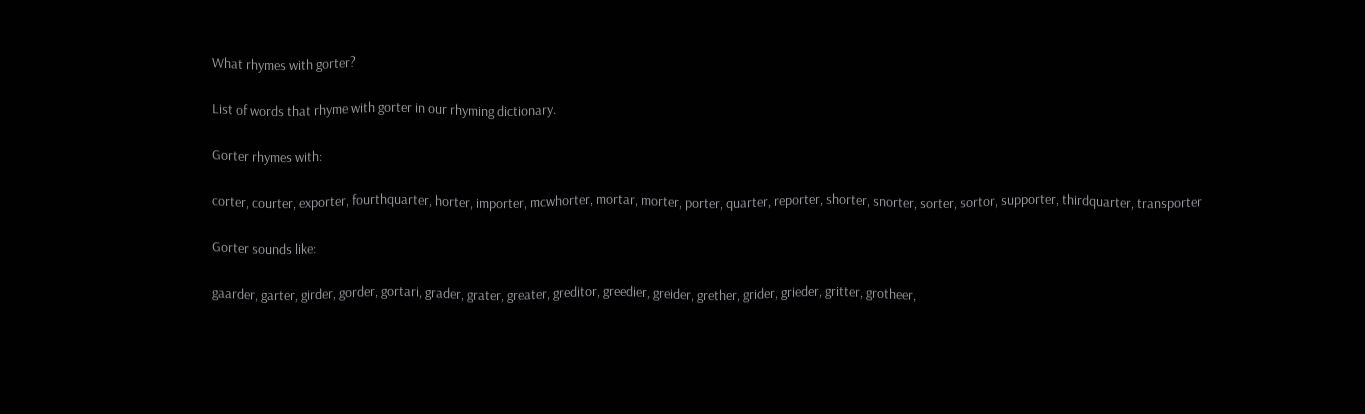What rhymes with gorter?

List of words that rhyme with gorter in our rhyming dictionary.

Gorter rhymes with:

corter, courter, exporter, fourthquarter, horter, importer, mcwhorter, mortar, morter, porter, quarter, reporter, shorter, snorter, sorter, sortor, supporter, thirdquarter, transporter

Gorter sounds like:

gaarder, garter, girder, gorder, gortari, grader, grater, greater, greditor, greedier, greider, grether, grider, grieder, gritter, grotheer,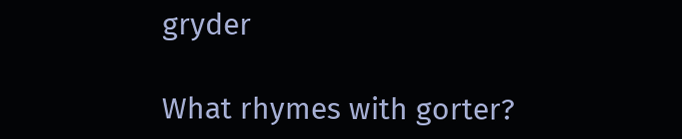gryder

What rhymes with gorter?